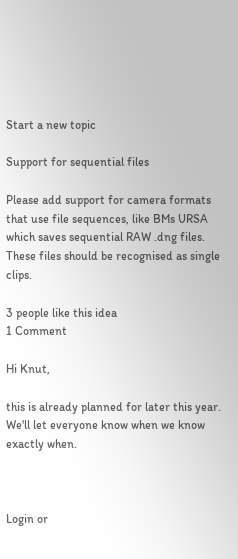Start a new topic

Support for sequential files

Please add support for camera formats that use file sequences, like BMs URSA which saves sequential RAW .dng files. These files should be recognised as single clips.

3 people like this idea
1 Comment

Hi Knut,

this is already planned for later this year. We'll let everyone know when we know exactly when.



Login or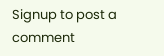Signup to post a comment